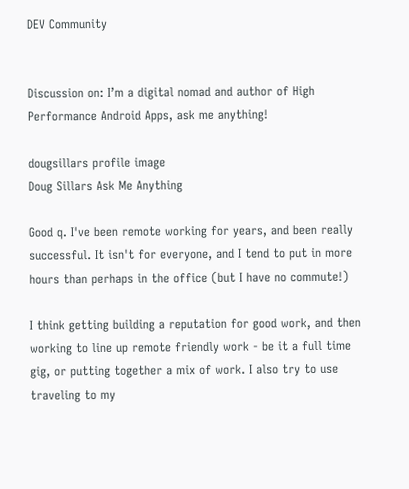DEV Community


Discussion on: I’m a digital nomad and author of High Performance Android Apps, ask me anything!

dougsillars profile image
Doug Sillars Ask Me Anything

Good q. I've been remote working for years, and been really successful. It isn't for everyone, and I tend to put in more hours than perhaps in the office (but I have no commute!)

I think getting building a reputation for good work, and then working to line up remote friendly work - be it a full time gig, or putting together a mix of work. I also try to use traveling to my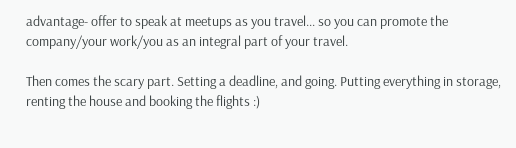advantage- offer to speak at meetups as you travel... so you can promote the company/your work/you as an integral part of your travel.

Then comes the scary part. Setting a deadline, and going. Putting everything in storage, renting the house and booking the flights :)